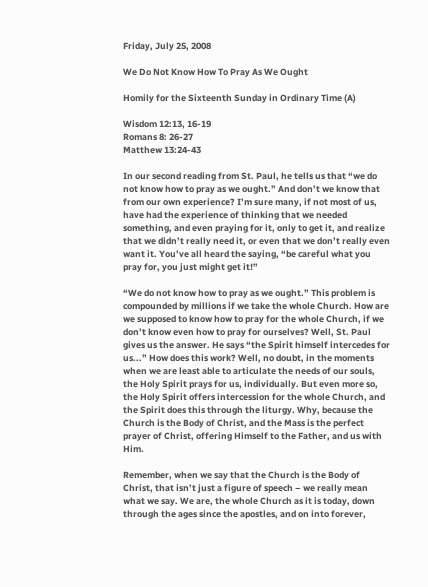Friday, July 25, 2008

We Do Not Know How To Pray As We Ought

Homily for the Sixteenth Sunday in Ordinary Time (A)

Wisdom 12:13, 16-19
Romans 8: 26-27
Matthew 13:24-43

In our second reading from St. Paul, he tells us that “we do not know how to pray as we ought.” And don’t we know that from our own experience? I’m sure many, if not most of us, have had the experience of thinking that we needed something, and even praying for it, only to get it, and realize that we didn’t really need it, or even that we don’t really even want it. You’ve all heard the saying, “be careful what you pray for, you just might get it!”

“We do not know how to pray as we ought.” This problem is compounded by millions if we take the whole Church. How are we supposed to know how to pray for the whole Church, if we don’t know even how to pray for ourselves? Well, St. Paul gives us the answer. He says “the Spirit himself intercedes for us...” How does this work? Well, no doubt, in the moments when we are least able to articulate the needs of our souls, the Holy Spirit prays for us, individually. But even more so, the Holy Spirit offers intercession for the whole Church, and the Spirit does this through the liturgy. Why, because the Church is the Body of Christ, and the Mass is the perfect prayer of Christ, offering Himself to the Father, and us with Him.

Remember, when we say that the Church is the Body of Christ, that isn’t just a figure of speech – we really mean what we say. We are, the whole Church as it is today, down through the ages since the apostles, and on into forever,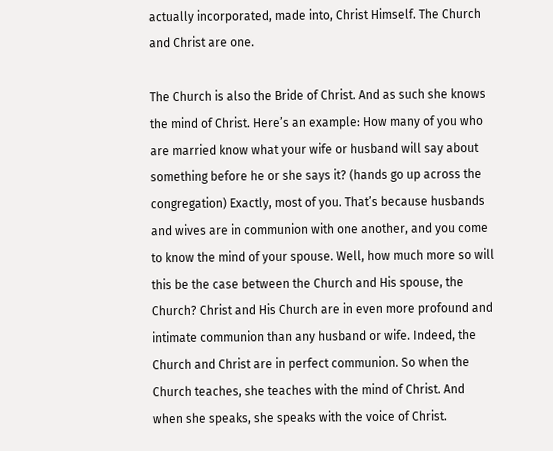actually incorporated, made into, Christ Himself. The Church and Christ are one.

The Church is also the Bride of Christ. And as such she knows the mind of Christ. Here’s an example: How many of you who are married know what your wife or husband will say about something before he or she says it? (hands go up across the congregation) Exactly, most of you. That’s because husbands and wives are in communion with one another, and you come to know the mind of your spouse. Well, how much more so will this be the case between the Church and His spouse, the Church? Christ and His Church are in even more profound and intimate communion than any husband or wife. Indeed, the Church and Christ are in perfect communion. So when the Church teaches, she teaches with the mind of Christ. And when she speaks, she speaks with the voice of Christ.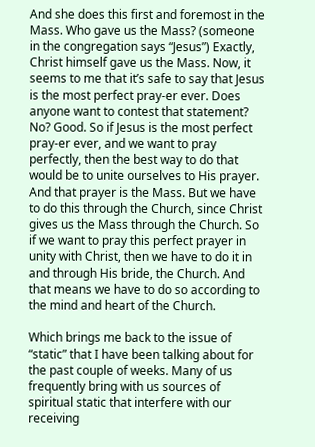And she does this first and foremost in the Mass. Who gave us the Mass? (someone in the congregation says “Jesus”) Exactly, Christ himself gave us the Mass. Now, it seems to me that it’s safe to say that Jesus is the most perfect pray-er ever. Does anyone want to contest that statement? No? Good. So if Jesus is the most perfect pray-er ever, and we want to pray perfectly, then the best way to do that would be to unite ourselves to His prayer. And that prayer is the Mass. But we have to do this through the Church, since Christ gives us the Mass through the Church. So if we want to pray this perfect prayer in unity with Christ, then we have to do it in and through His bride, the Church. And that means we have to do so according to the mind and heart of the Church.

Which brings me back to the issue of “static” that I have been talking about for the past couple of weeks. Many of us frequently bring with us sources of spiritual static that interfere with our receiving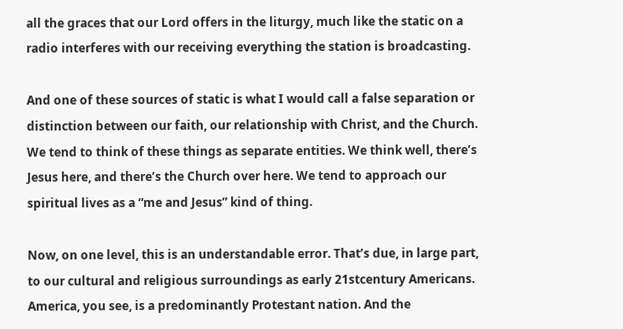all the graces that our Lord offers in the liturgy, much like the static on a radio interferes with our receiving everything the station is broadcasting.

And one of these sources of static is what I would call a false separation or distinction between our faith, our relationship with Christ, and the Church. We tend to think of these things as separate entities. We think well, there’s Jesus here, and there’s the Church over here. We tend to approach our spiritual lives as a “me and Jesus” kind of thing.

Now, on one level, this is an understandable error. That’s due, in large part, to our cultural and religious surroundings as early 21stcentury Americans. America, you see, is a predominantly Protestant nation. And the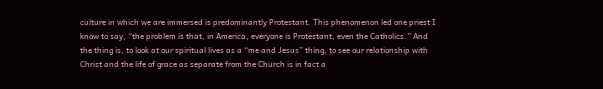culture in which we are immersed is predominantly Protestant. This phenomenon led one priest I know to say, “the problem is that, in America, everyone is Protestant, even the Catholics.” And the thing is, to look at our spiritual lives as a “me and Jesus” thing, to see our relationship with Christ and the life of grace as separate from the Church is in fact a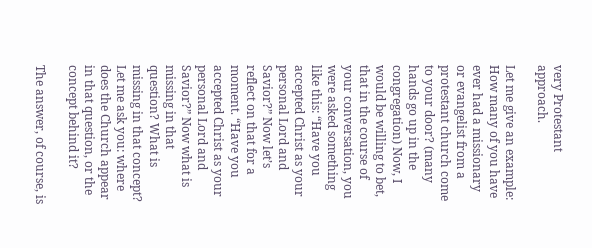very Protestant approach.

Let me give an example: How many of you have ever had a missionary or evangelist from a protestant church come to your door? (many hands go up in the congregation) Now, I would be willing to bet, that in the course of your conversation, you were asked something like this: “Have you accepted Christ as your personal Lord and Savior?” Now let’s reflect on that for a moment. “Have you accepted Christ as your personal Lord and Savior?” Now what is missing in that question? What is missing in that concept? Let me ask you: where does the Church appear in that question, or the concept behind it?

The answer, of course, is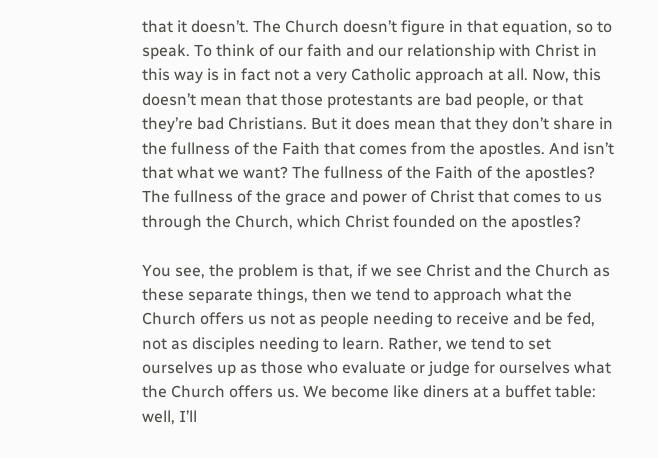that it doesn’t. The Church doesn’t figure in that equation, so to speak. To think of our faith and our relationship with Christ in this way is in fact not a very Catholic approach at all. Now, this doesn’t mean that those protestants are bad people, or that they’re bad Christians. But it does mean that they don’t share in the fullness of the Faith that comes from the apostles. And isn’t that what we want? The fullness of the Faith of the apostles? The fullness of the grace and power of Christ that comes to us through the Church, which Christ founded on the apostles?

You see, the problem is that, if we see Christ and the Church as these separate things, then we tend to approach what the Church offers us not as people needing to receive and be fed, not as disciples needing to learn. Rather, we tend to set ourselves up as those who evaluate or judge for ourselves what the Church offers us. We become like diners at a buffet table: well, I’ll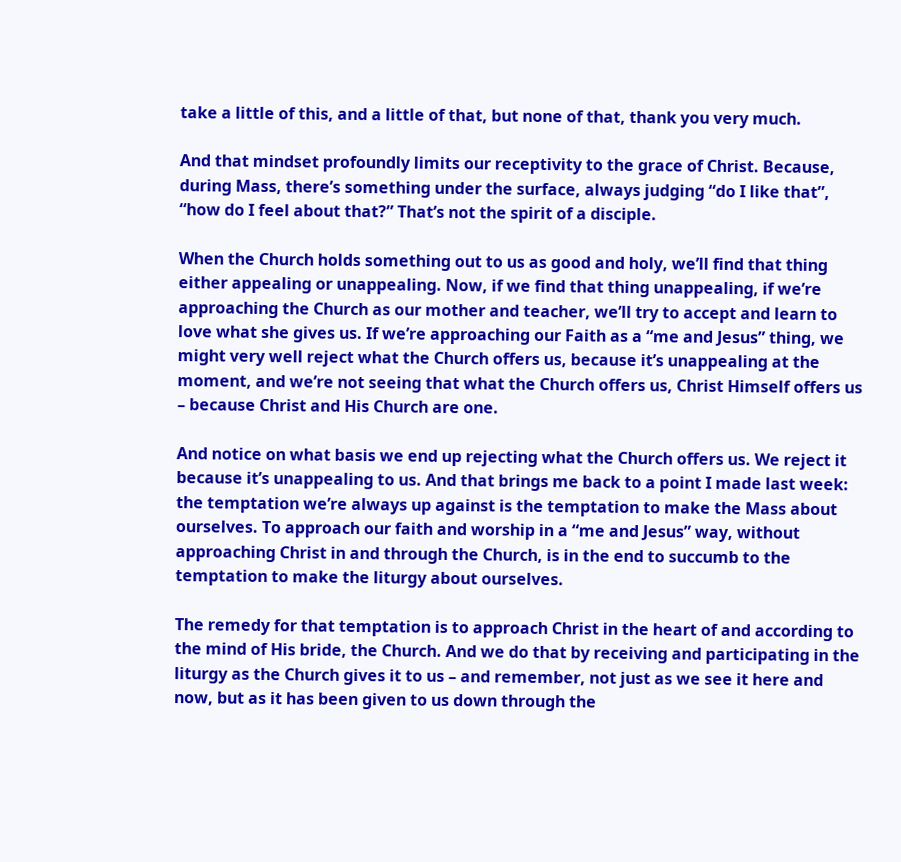take a little of this, and a little of that, but none of that, thank you very much.

And that mindset profoundly limits our receptivity to the grace of Christ. Because, during Mass, there’s something under the surface, always judging “do I like that”, “how do I feel about that?” That’s not the spirit of a disciple.

When the Church holds something out to us as good and holy, we’ll find that thing either appealing or unappealing. Now, if we find that thing unappealing, if we’re approaching the Church as our mother and teacher, we’ll try to accept and learn to love what she gives us. If we’re approaching our Faith as a “me and Jesus” thing, we might very well reject what the Church offers us, because it’s unappealing at the moment, and we’re not seeing that what the Church offers us, Christ Himself offers us – because Christ and His Church are one.

And notice on what basis we end up rejecting what the Church offers us. We reject it because it’s unappealing to us. And that brings me back to a point I made last week: the temptation we’re always up against is the temptation to make the Mass about ourselves. To approach our faith and worship in a “me and Jesus” way, without approaching Christ in and through the Church, is in the end to succumb to the temptation to make the liturgy about ourselves.

The remedy for that temptation is to approach Christ in the heart of and according to the mind of His bride, the Church. And we do that by receiving and participating in the liturgy as the Church gives it to us – and remember, not just as we see it here and now, but as it has been given to us down through the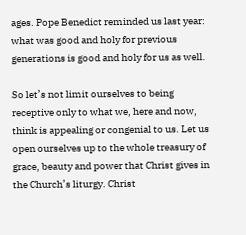ages. Pope Benedict reminded us last year: what was good and holy for previous generations is good and holy for us as well.

So let’s not limit ourselves to being receptive only to what we, here and now, think is appealing or congenial to us. Let us open ourselves up to the whole treasury of grace, beauty and power that Christ gives in the Church’s liturgy. Christ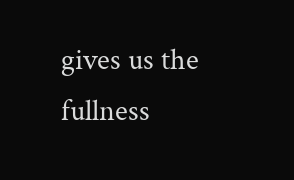gives us the fullness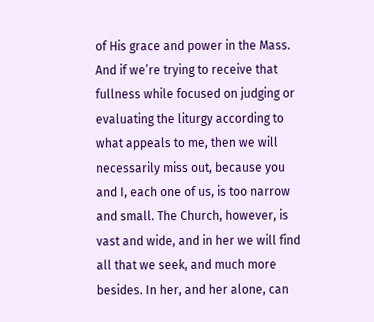of His grace and power in the Mass. And if we’re trying to receive that fullness while focused on judging or evaluating the liturgy according to what appeals to me, then we will necessarily miss out, because you and I, each one of us, is too narrow and small. The Church, however, is vast and wide, and in her we will find all that we seek, and much more besides. In her, and her alone, can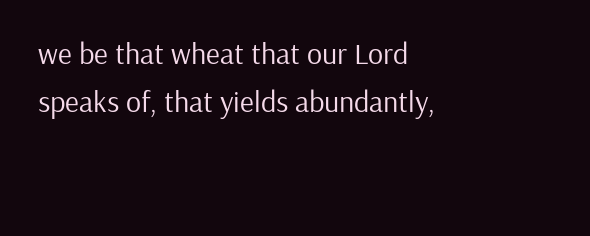we be that wheat that our Lord speaks of, that yields abundantly,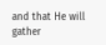and that He will gather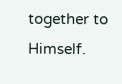together to Himself.